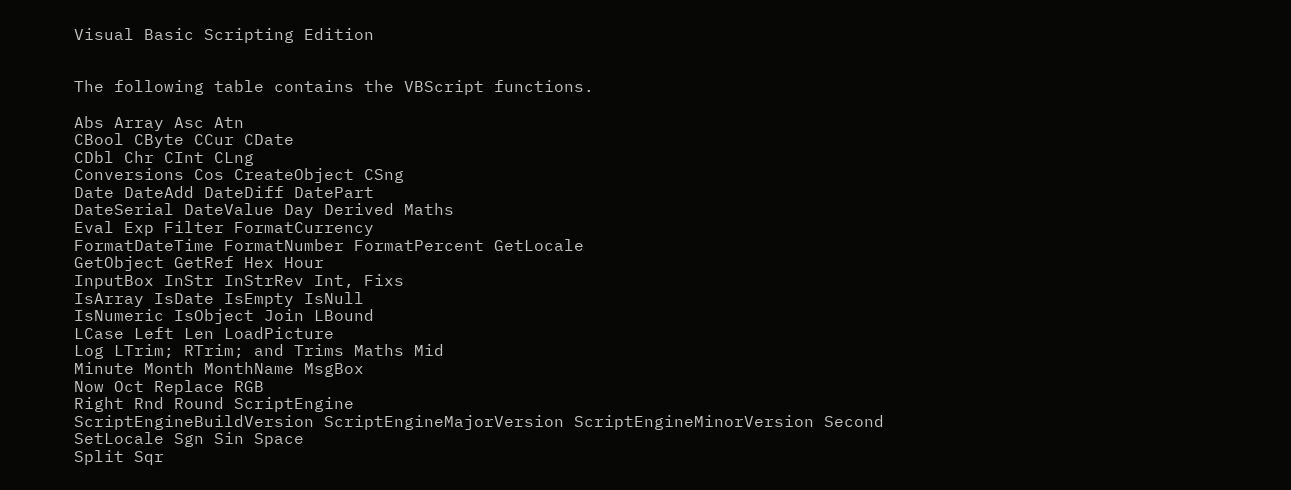Visual Basic Scripting Edition


The following table contains the VBScript functions.

Abs Array Asc Atn
CBool CByte CCur CDate
CDbl Chr CInt CLng
Conversions Cos CreateObject CSng
Date DateAdd DateDiff DatePart
DateSerial DateValue Day Derived Maths
Eval Exp Filter FormatCurrency
FormatDateTime FormatNumber FormatPercent GetLocale
GetObject GetRef Hex Hour
InputBox InStr InStrRev Int, Fixs
IsArray IsDate IsEmpty IsNull
IsNumeric IsObject Join LBound
LCase Left Len LoadPicture
Log LTrim; RTrim; and Trims Maths Mid
Minute Month MonthName MsgBox
Now Oct Replace RGB
Right Rnd Round ScriptEngine
ScriptEngineBuildVersion ScriptEngineMajorVersion ScriptEngineMinorVersion Second
SetLocale Sgn Sin Space
Split Sqr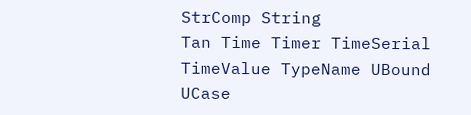StrComp String
Tan Time Timer TimeSerial
TimeValue TypeName UBound UCase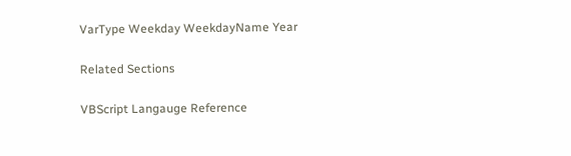VarType Weekday WeekdayName Year

Related Sections

VBScript Langauge Reference